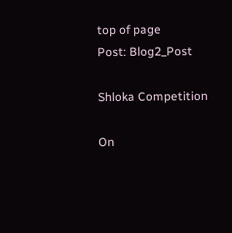top of page
Post: Blog2_Post

Shloka Competition

On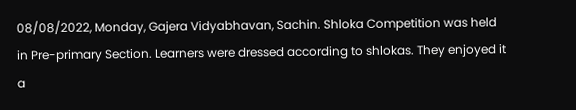08/08/2022, Monday, Gajera Vidyabhavan, Sachin. Shloka Competition was held in Pre-primary Section. Learners were dressed according to shlokas. They enjoyed it a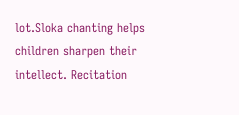lot.Sloka chanting helps children sharpen their intellect. Recitation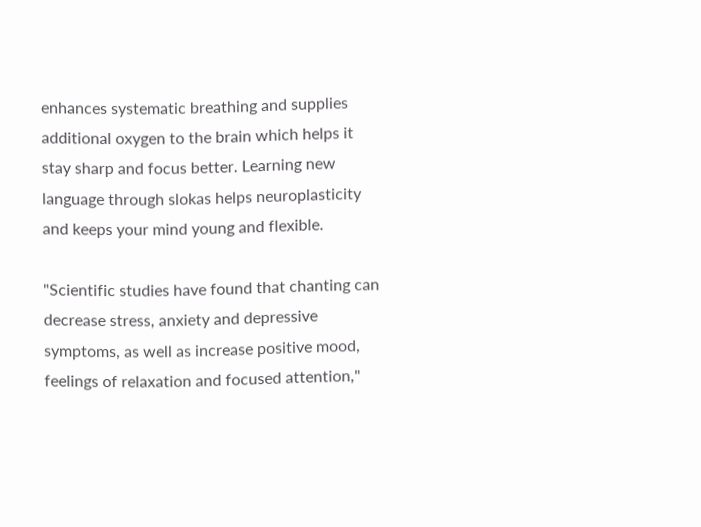enhances systematic breathing and supplies additional oxygen to the brain which helps it stay sharp and focus better. Learning new language through slokas helps neuroplasticity and keeps your mind young and flexible.

"Scientific studies have found that chanting can decrease stress, anxiety and depressive symptoms, as well as increase positive mood, feelings of relaxation and focused attention,"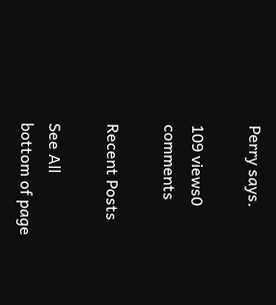Perry says.

109 views0 comments

Recent Posts

See All
bottom of page